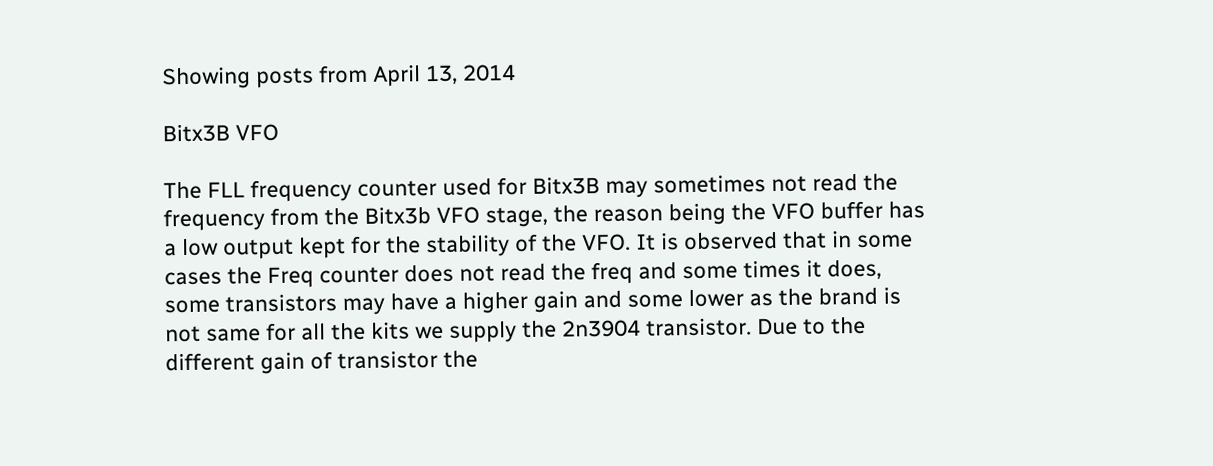Showing posts from April 13, 2014

Bitx3B VFO

The FLL frequency counter used for Bitx3B may sometimes not read the frequency from the Bitx3b VFO stage, the reason being the VFO buffer has a low output kept for the stability of the VFO. It is observed that in some cases the Freq counter does not read the freq and some times it does, some transistors may have a higher gain and some lower as the brand is not same for all the kits we supply the 2n3904 transistor. Due to the different gain of transistor the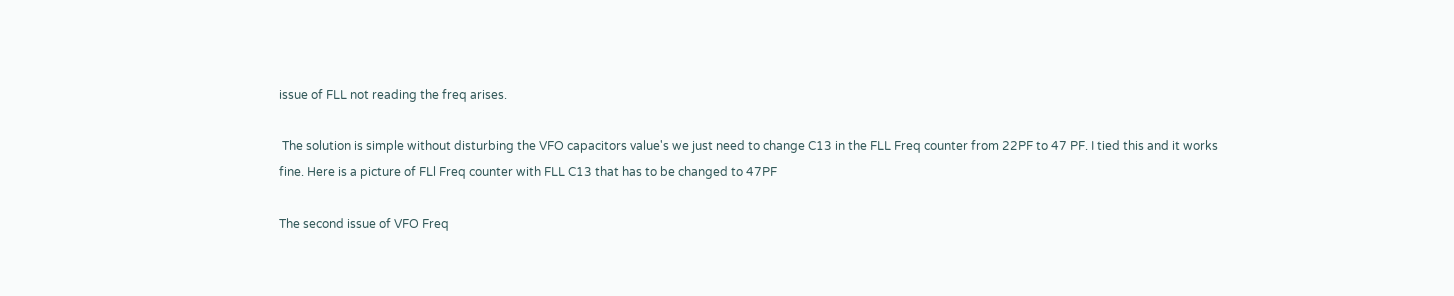issue of FLL not reading the freq arises.

 The solution is simple without disturbing the VFO capacitors value's we just need to change C13 in the FLL Freq counter from 22PF to 47 PF. I tied this and it works fine. Here is a picture of FLl Freq counter with FLL C13 that has to be changed to 47PF

The second issue of VFO Freq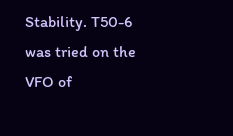Stability. T50-6 was tried on the VFO of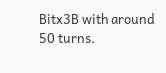Bitx3B with around 50 turns.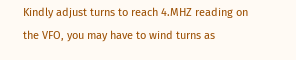Kindly adjust turns to reach 4.MHZ reading on the VFO, you may have to wind turns as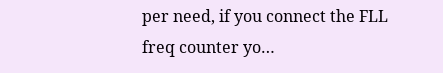per need, if you connect the FLL freq counter yo…